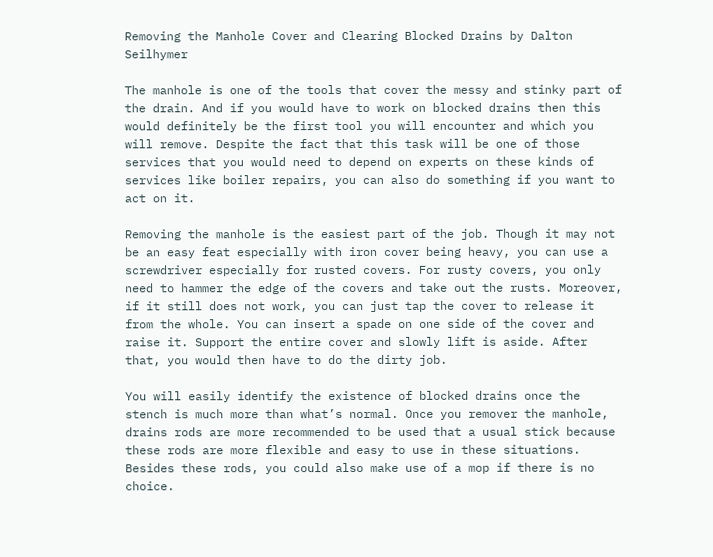Removing the Manhole Cover and Clearing Blocked Drains by Dalton Seilhymer

The manhole is one of the tools that cover the messy and stinky part of the drain. And if you would have to work on blocked drains then this would definitely be the first tool you will encounter and which you will remove. Despite the fact that this task will be one of those services that you would need to depend on experts on these kinds of services like boiler repairs, you can also do something if you want to act on it.

Removing the manhole is the easiest part of the job. Though it may not be an easy feat especially with iron cover being heavy, you can use a screwdriver especially for rusted covers. For rusty covers, you only need to hammer the edge of the covers and take out the rusts. Moreover, if it still does not work, you can just tap the cover to release it from the whole. You can insert a spade on one side of the cover and raise it. Support the entire cover and slowly lift is aside. After that, you would then have to do the dirty job.

You will easily identify the existence of blocked drains once the stench is much more than what’s normal. Once you remover the manhole, drains rods are more recommended to be used that a usual stick because these rods are more flexible and easy to use in these situations. Besides these rods, you could also make use of a mop if there is no choice.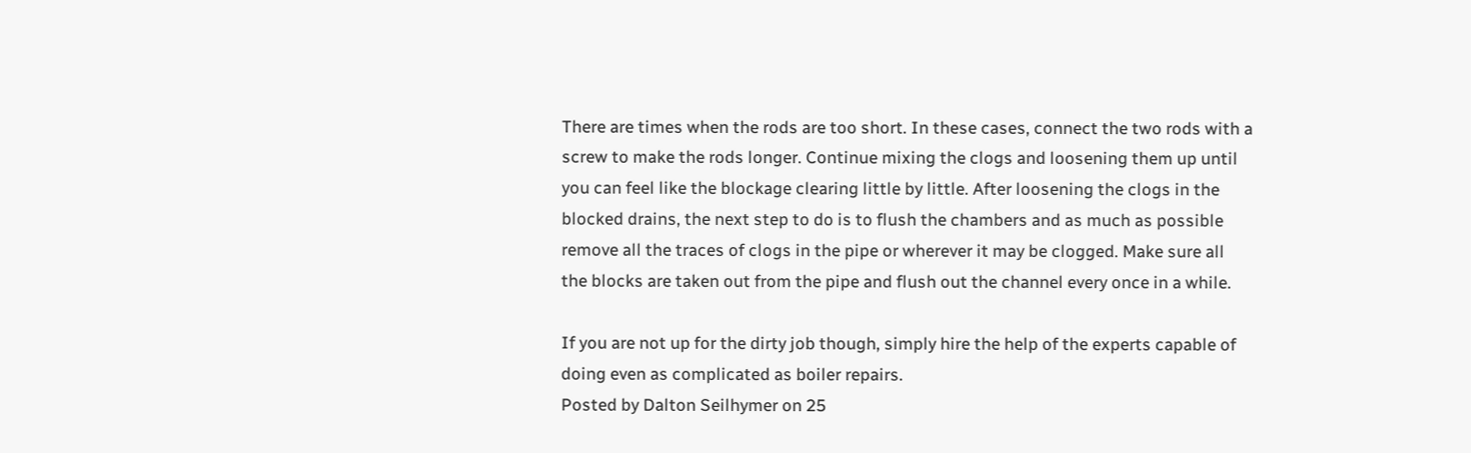There are times when the rods are too short. In these cases, connect the two rods with a screw to make the rods longer. Continue mixing the clogs and loosening them up until you can feel like the blockage clearing little by little. After loosening the clogs in the blocked drains, the next step to do is to flush the chambers and as much as possible remove all the traces of clogs in the pipe or wherever it may be clogged. Make sure all the blocks are taken out from the pipe and flush out the channel every once in a while.

If you are not up for the dirty job though, simply hire the help of the experts capable of doing even as complicated as boiler repairs.
Posted by Dalton Seilhymer on 25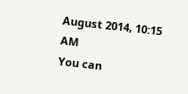August 2014, 10:15 AM
You can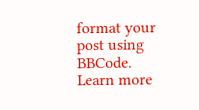format your post using BBCode. Learn more